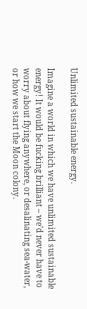Unlimited sustainable energy.

Imagine a world in which we have unlimited sustainable energy! It would be fucking brilliant – we’d never have to worry about flying anywhere, or desalinating sea-water, or how we start the Moon colony.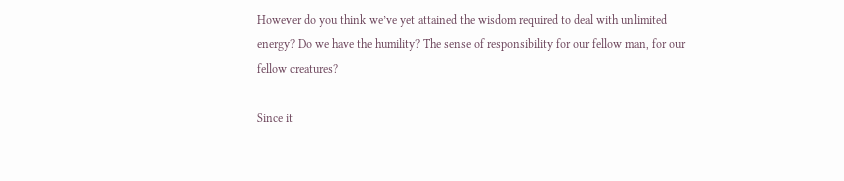However do you think we’ve yet attained the wisdom required to deal with unlimited energy? Do we have the humility? The sense of responsibility for our fellow man, for our fellow creatures?

Since it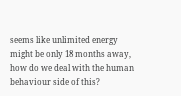seems like unlimited energy might be only 18 months away, how do we deal with the human behaviour side of this?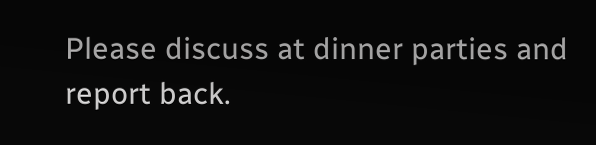Please discuss at dinner parties and report back.